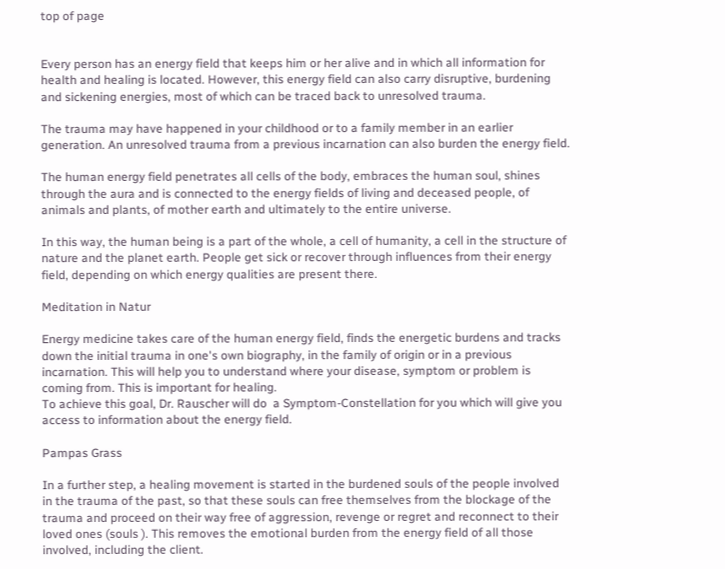top of page


Every person has an energy field that keeps him or her alive and in which all information for health and healing is located. However, this energy field can also carry disruptive, burdening and sickening energies, most of which can be traced back to unresolved trauma.

The trauma may have happened in your childhood or to a family member in an earlier generation. An unresolved trauma from a previous incarnation can also burden the energy field.

The human energy field penetrates all cells of the body, embraces the human soul, shines through the aura and is connected to the energy fields of living and deceased people, of animals and plants, of mother earth and ultimately to the entire universe.

In this way, the human being is a part of the whole, a cell of humanity, a cell in the structure of nature and the planet earth. People get sick or recover through influences from their energy field, depending on which energy qualities are present there.

Meditation in Natur

Energy medicine takes care of the human energy field, finds the energetic burdens and tracks down the initial trauma in one's own biography, in the family of origin or in a previous incarnation. This will help you to understand where your disease, symptom or problem is coming from. This is important for healing.
To achieve this goal, Dr. Rauscher will do  a Symptom-Constellation for you which will give you access to information about the energy field.

Pampas Grass

In a further step, a healing movement is started in the burdened souls of the people involved in the trauma of the past, so that these souls can free themselves from the blockage of the trauma and proceed on their way free of aggression, revenge or regret and reconnect to their loved ones (souls ). This removes the emotional burden from the energy field of all those involved, including the client.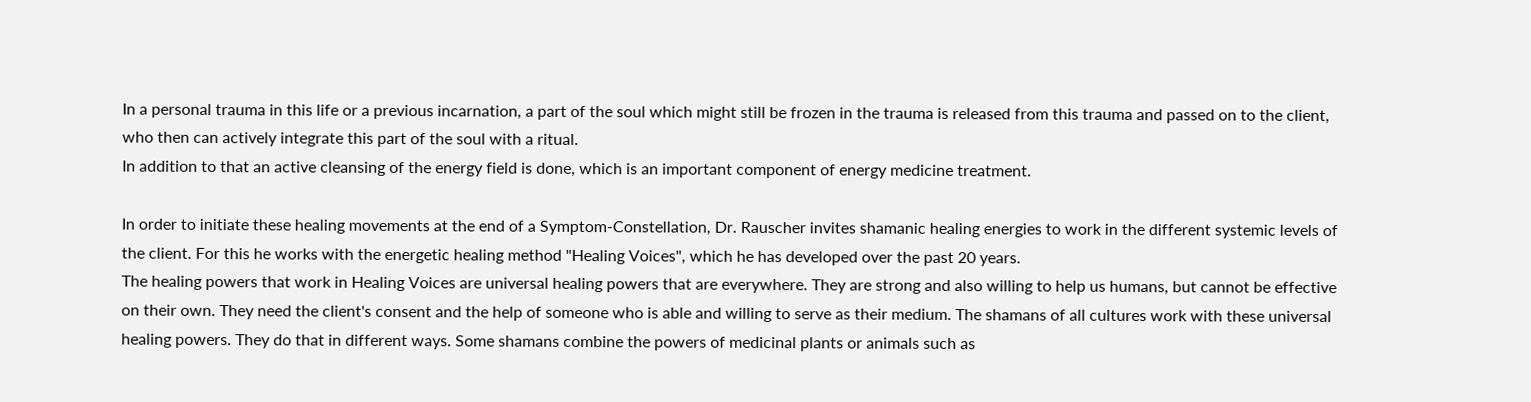In a personal trauma in this life or a previous incarnation, a part of the soul which might still be frozen in the trauma is released from this trauma and passed on to the client, who then can actively integrate this part of the soul with a ritual.
In addition to that an active cleansing of the energy field is done, which is an important component of energy medicine treatment.

In order to initiate these healing movements at the end of a Symptom-Constellation, Dr. Rauscher invites shamanic healing energies to work in the different systemic levels of the client. For this he works with the energetic healing method "Healing Voices", which he has developed over the past 20 years.
The healing powers that work in Healing Voices are universal healing powers that are everywhere. They are strong and also willing to help us humans, but cannot be effective on their own. They need the client's consent and the help of someone who is able and willing to serve as their medium. The shamans of all cultures work with these universal healing powers. They do that in different ways. Some shamans combine the powers of medicinal plants or animals such as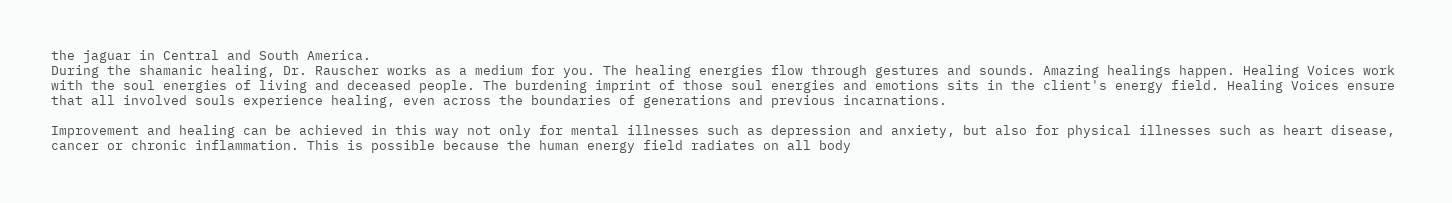the jaguar in Central and South America.
During the shamanic healing, Dr. Rauscher works as a medium for you. The healing energies flow through gestures and sounds. Amazing healings happen. Healing Voices work with the soul energies of living and deceased people. The burdening imprint of those soul energies and emotions sits in the client's energy field. Healing Voices ensure that all involved souls experience healing, even across the boundaries of generations and previous incarnations.

Improvement and healing can be achieved in this way not only for mental illnesses such as depression and anxiety, but also for physical illnesses such as heart disease, cancer or chronic inflammation. This is possible because the human energy field radiates on all body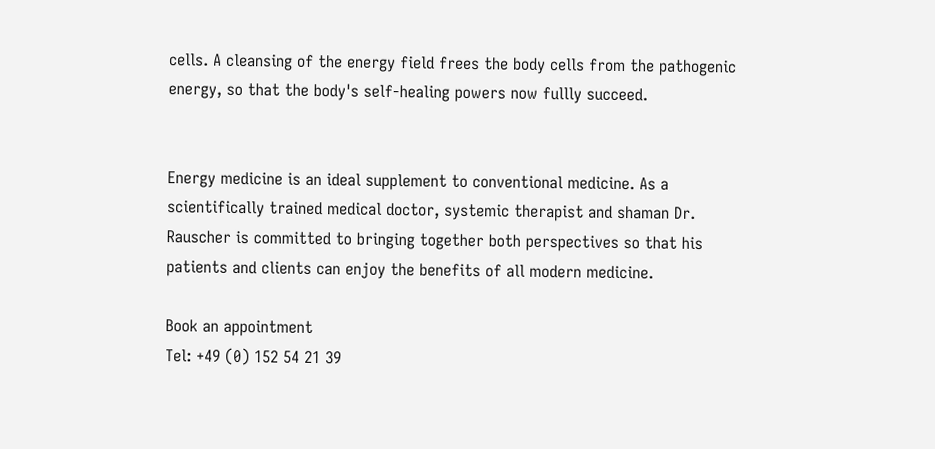cells. A cleansing of the energy field frees the body cells from the pathogenic energy, so that the body's self-healing powers now fullly succeed.


Energy medicine is an ideal supplement to conventional medicine. As a scientifically trained medical doctor, systemic therapist and shaman Dr. Rauscher is committed to bringing together both perspectives so that his patients and clients can enjoy the benefits of all modern medicine.

Book an appointment
Tel: +49 (0) 152 54 21 39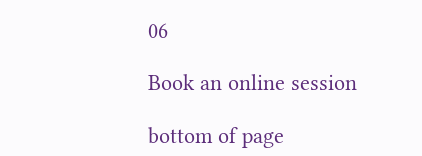06

Book an online session

bottom of page